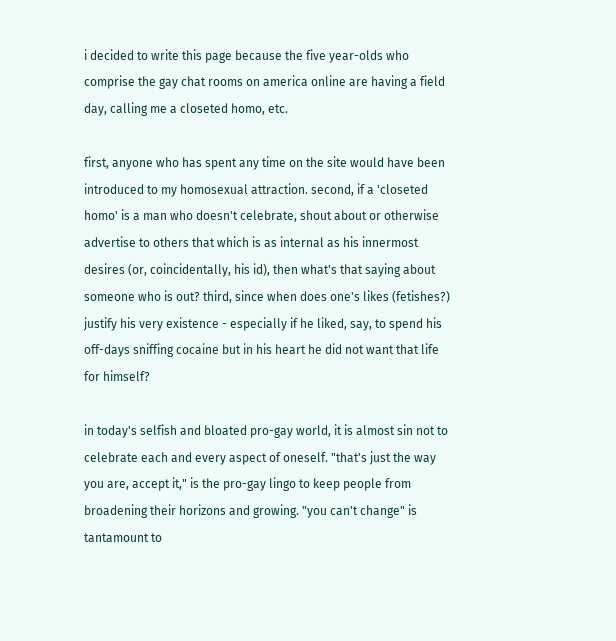i decided to write this page because the five year-olds who comprise the gay chat rooms on america online are having a field day, calling me a closeted homo, etc.

first, anyone who has spent any time on the site would have been introduced to my homosexual attraction. second, if a 'closeted homo' is a man who doesn't celebrate, shout about or otherwise advertise to others that which is as internal as his innermost desires (or, coincidentally, his id), then what's that saying about someone who is out? third, since when does one's likes (fetishes?) justify his very existence - especially if he liked, say, to spend his off-days sniffing cocaine but in his heart he did not want that life for himself?

in today's selfish and bloated pro-gay world, it is almost sin not to celebrate each and every aspect of oneself. "that's just the way you are, accept it," is the pro-gay lingo to keep people from broadening their horizons and growing. "you can't change" is tantamount to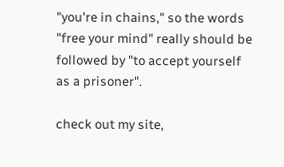"you're in chains," so the words "free your mind" really should be followed by "to accept yourself as a prisoner".

check out my site,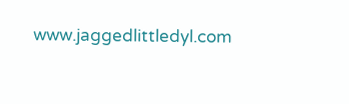www.jaggedlittledyl.com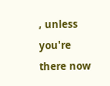, unless you're there now